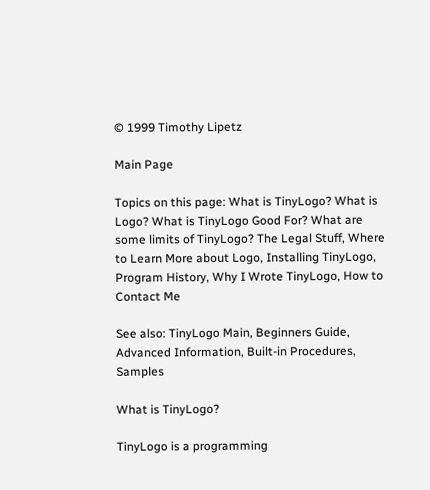© 1999 Timothy Lipetz

Main Page

Topics on this page: What is TinyLogo? What is Logo? What is TinyLogo Good For? What are some limits of TinyLogo? The Legal Stuff, Where to Learn More about Logo, Installing TinyLogo, Program History, Why I Wrote TinyLogo, How to Contact Me

See also: TinyLogo Main, Beginners Guide, Advanced Information, Built-in Procedures, Samples

What is TinyLogo?

TinyLogo is a programming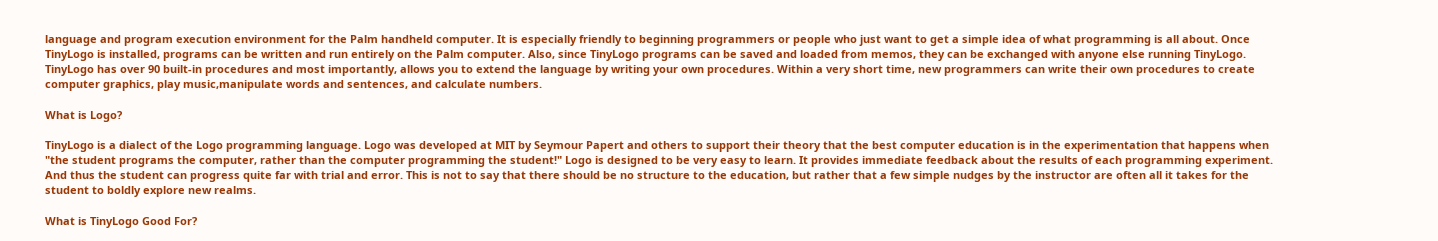language and program execution environment for the Palm handheld computer. It is especially friendly to beginning programmers or people who just want to get a simple idea of what programming is all about. Once TinyLogo is installed, programs can be written and run entirely on the Palm computer. Also, since TinyLogo programs can be saved and loaded from memos, they can be exchanged with anyone else running TinyLogo. TinyLogo has over 90 built-in procedures and most importantly, allows you to extend the language by writing your own procedures. Within a very short time, new programmers can write their own procedures to create computer graphics, play music,manipulate words and sentences, and calculate numbers.

What is Logo?

TinyLogo is a dialect of the Logo programming language. Logo was developed at MIT by Seymour Papert and others to support their theory that the best computer education is in the experimentation that happens when "the student programs the computer, rather than the computer programming the student!" Logo is designed to be very easy to learn. It provides immediate feedback about the results of each programming experiment. And thus the student can progress quite far with trial and error. This is not to say that there should be no structure to the education, but rather that a few simple nudges by the instructor are often all it takes for the student to boldly explore new realms.

What is TinyLogo Good For?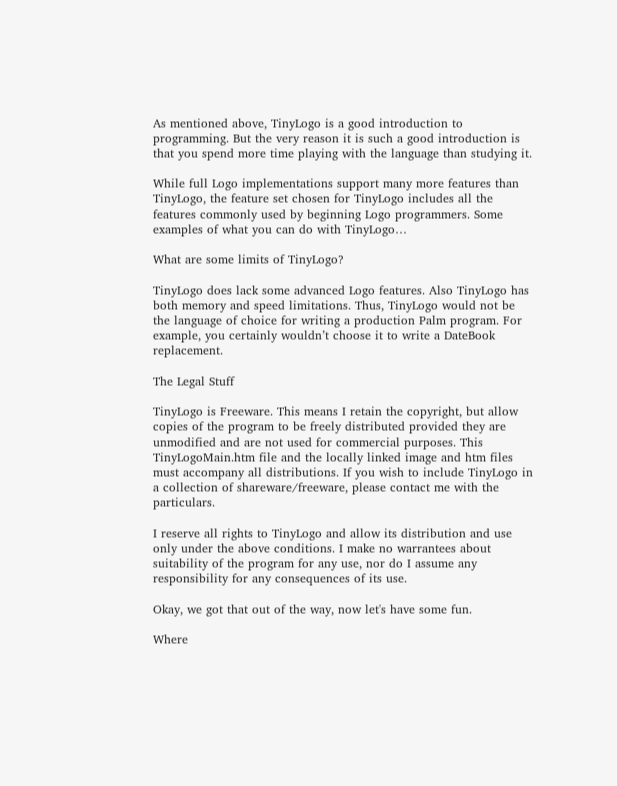As mentioned above, TinyLogo is a good introduction to programming. But the very reason it is such a good introduction is that you spend more time playing with the language than studying it.

While full Logo implementations support many more features than TinyLogo, the feature set chosen for TinyLogo includes all the features commonly used by beginning Logo programmers. Some examples of what you can do with TinyLogo…

What are some limits of TinyLogo?

TinyLogo does lack some advanced Logo features. Also TinyLogo has both memory and speed limitations. Thus, TinyLogo would not be the language of choice for writing a production Palm program. For example, you certainly wouldn’t choose it to write a DateBook replacement.

The Legal Stuff

TinyLogo is Freeware. This means I retain the copyright, but allow copies of the program to be freely distributed provided they are unmodified and are not used for commercial purposes. This TinyLogoMain.htm file and the locally linked image and htm files must accompany all distributions. If you wish to include TinyLogo in a collection of shareware/freeware, please contact me with the particulars.

I reserve all rights to TinyLogo and allow its distribution and use only under the above conditions. I make no warrantees about suitability of the program for any use, nor do I assume any responsibility for any consequences of its use.

Okay, we got that out of the way, now let's have some fun.

Where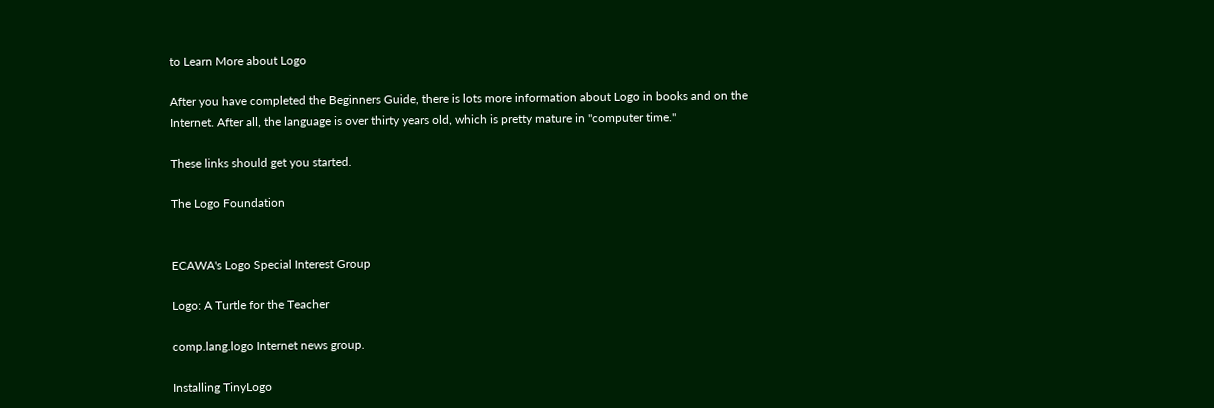to Learn More about Logo

After you have completed the Beginners Guide, there is lots more information about Logo in books and on the Internet. After all, the language is over thirty years old, which is pretty mature in "computer time."

These links should get you started.

The Logo Foundation


ECAWA's Logo Special Interest Group

Logo: A Turtle for the Teacher

comp.lang.logo Internet news group.

Installing TinyLogo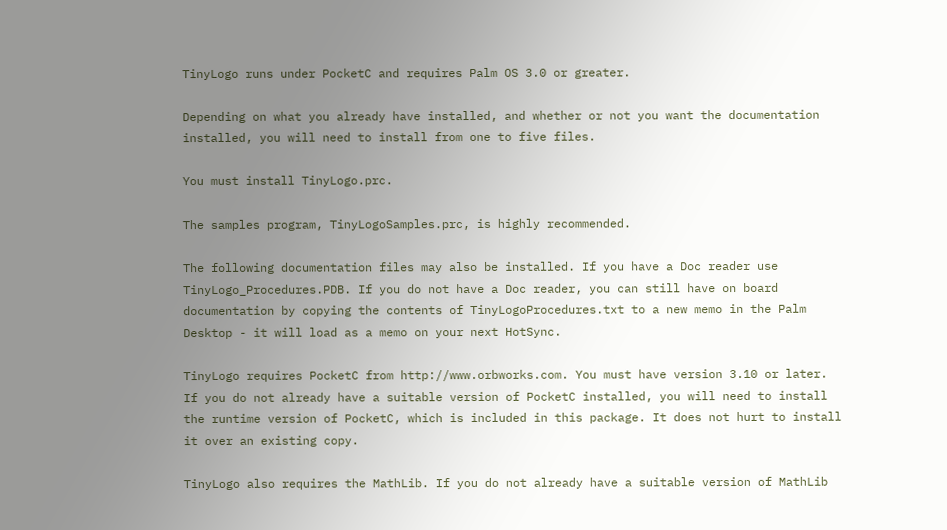TinyLogo runs under PocketC and requires Palm OS 3.0 or greater.

Depending on what you already have installed, and whether or not you want the documentation installed, you will need to install from one to five files.

You must install TinyLogo.prc.

The samples program, TinyLogoSamples.prc, is highly recommended.

The following documentation files may also be installed. If you have a Doc reader use TinyLogo_Procedures.PDB. If you do not have a Doc reader, you can still have on board documentation by copying the contents of TinyLogoProcedures.txt to a new memo in the Palm Desktop - it will load as a memo on your next HotSync.

TinyLogo requires PocketC from http://www.orbworks.com. You must have version 3.10 or later. If you do not already have a suitable version of PocketC installed, you will need to install the runtime version of PocketC, which is included in this package. It does not hurt to install it over an existing copy.

TinyLogo also requires the MathLib. If you do not already have a suitable version of MathLib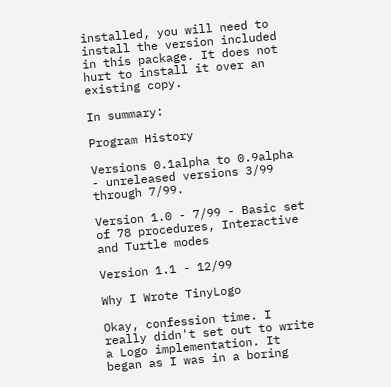installed, you will need to install the version included in this package. It does not hurt to install it over an existing copy.

In summary:

Program History

Versions 0.1alpha to 0.9alpha - unreleased versions 3/99 through 7/99.

Version 1.0 - 7/99 - Basic set of 78 procedures, Interactive and Turtle modes

Version 1.1 - 12/99

Why I Wrote TinyLogo

Okay, confession time. I really didn't set out to write a Logo implementation. It began as I was in a boring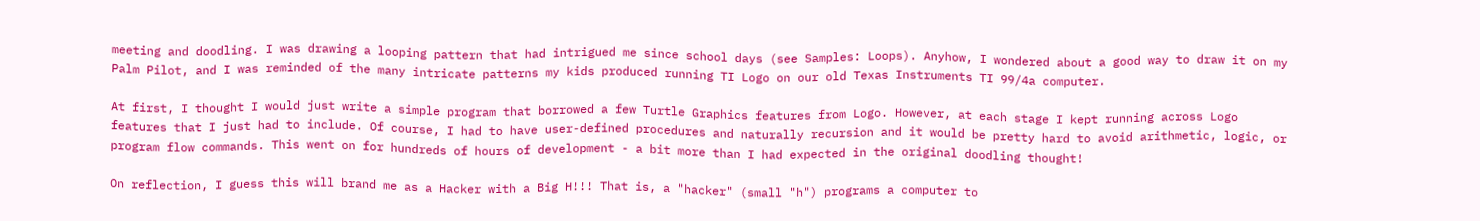meeting and doodling. I was drawing a looping pattern that had intrigued me since school days (see Samples: Loops). Anyhow, I wondered about a good way to draw it on my Palm Pilot, and I was reminded of the many intricate patterns my kids produced running TI Logo on our old Texas Instruments TI 99/4a computer.

At first, I thought I would just write a simple program that borrowed a few Turtle Graphics features from Logo. However, at each stage I kept running across Logo features that I just had to include. Of course, I had to have user-defined procedures and naturally recursion and it would be pretty hard to avoid arithmetic, logic, or program flow commands. This went on for hundreds of hours of development - a bit more than I had expected in the original doodling thought!

On reflection, I guess this will brand me as a Hacker with a Big H!!! That is, a "hacker" (small "h") programs a computer to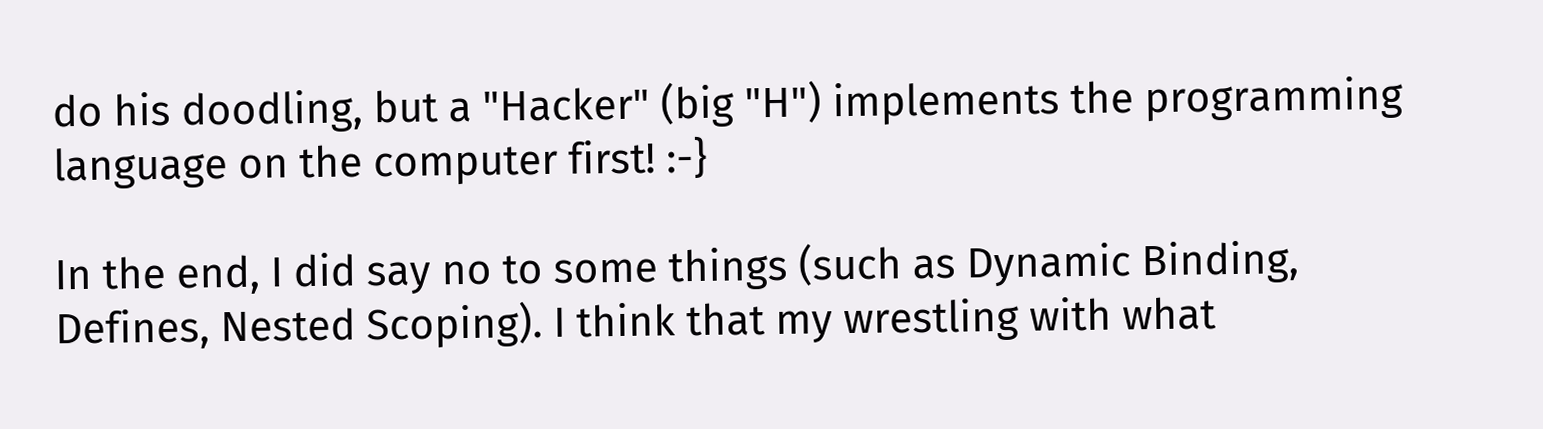do his doodling, but a "Hacker" (big "H") implements the programming language on the computer first! :-}

In the end, I did say no to some things (such as Dynamic Binding, Defines, Nested Scoping). I think that my wrestling with what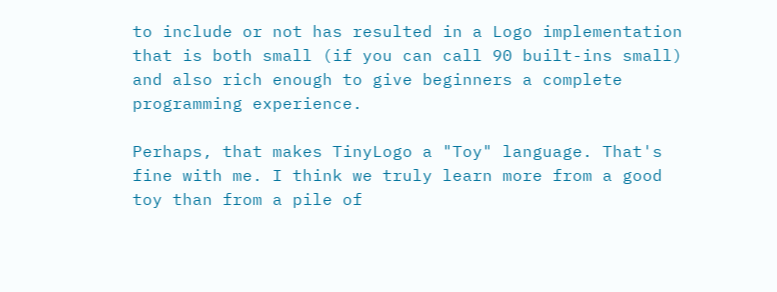to include or not has resulted in a Logo implementation that is both small (if you can call 90 built-ins small) and also rich enough to give beginners a complete programming experience.

Perhaps, that makes TinyLogo a "Toy" language. That's fine with me. I think we truly learn more from a good toy than from a pile of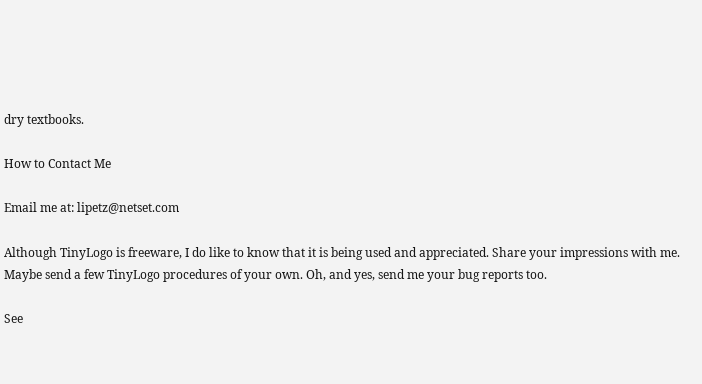dry textbooks.

How to Contact Me

Email me at: lipetz@netset.com

Although TinyLogo is freeware, I do like to know that it is being used and appreciated. Share your impressions with me. Maybe send a few TinyLogo procedures of your own. Oh, and yes, send me your bug reports too.

See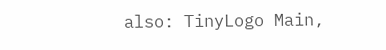also: TinyLogo Main,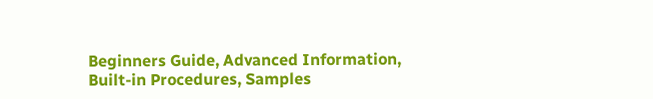Beginners Guide, Advanced Information, Built-in Procedures, Samples